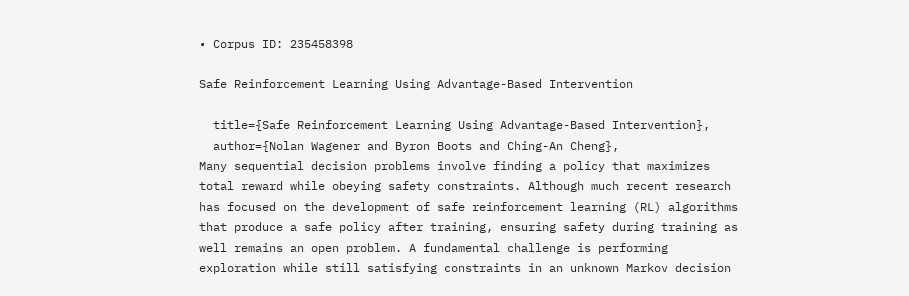• Corpus ID: 235458398

Safe Reinforcement Learning Using Advantage-Based Intervention

  title={Safe Reinforcement Learning Using Advantage-Based Intervention},
  author={Nolan Wagener and Byron Boots and Ching-An Cheng},
Many sequential decision problems involve finding a policy that maximizes total reward while obeying safety constraints. Although much recent research has focused on the development of safe reinforcement learning (RL) algorithms that produce a safe policy after training, ensuring safety during training as well remains an open problem. A fundamental challenge is performing exploration while still satisfying constraints in an unknown Markov decision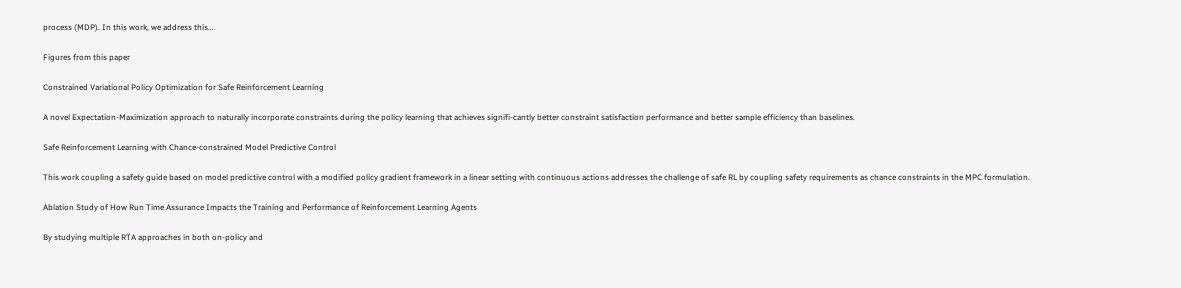process (MDP). In this work, we address this…

Figures from this paper

Constrained Variational Policy Optimization for Safe Reinforcement Learning

A novel Expectation-Maximization approach to naturally incorporate constraints during the policy learning that achieves signifi-cantly better constraint satisfaction performance and better sample efficiency than baselines.

Safe Reinforcement Learning with Chance-constrained Model Predictive Control

This work coupling a safety guide based on model predictive control with a modified policy gradient framework in a linear setting with continuous actions addresses the challenge of safe RL by coupling safety requirements as chance constraints in the MPC formulation.

Ablation Study of How Run Time Assurance Impacts the Training and Performance of Reinforcement Learning Agents

By studying multiple RTA approaches in both on-policy and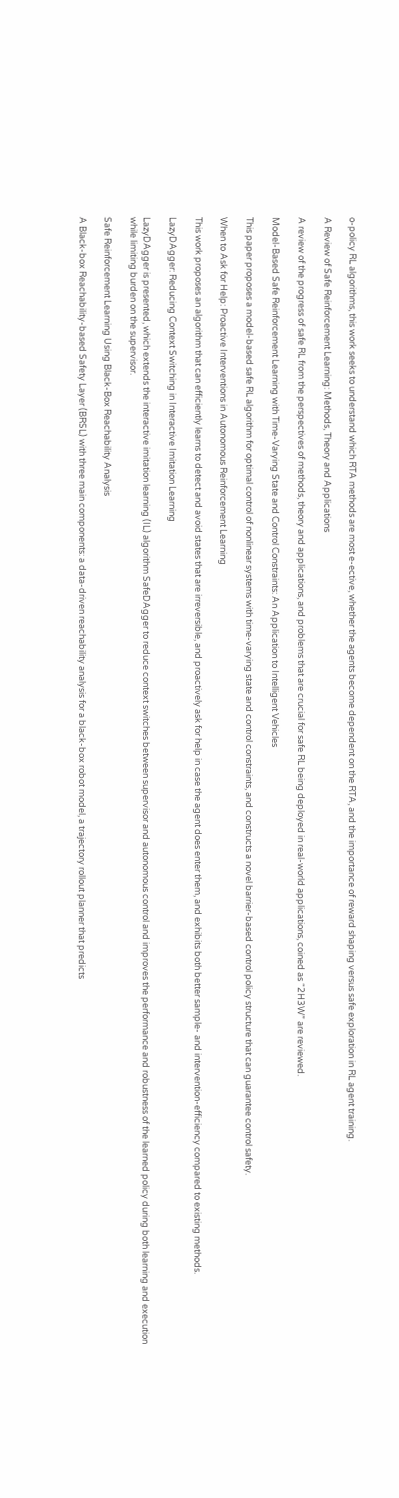o-policy RL algorithms, this work seeks to understand which RTA methods are most e-ective, whether the agents become dependent on the RTA, and the importance of reward shaping versus safe exploration in RL agent training.

A Review of Safe Reinforcement Learning: Methods, Theory and Applications

A review of the progress of safe RL from the perspectives of methods, theory and applications, and problems that are crucial for safe RL being deployed in real-world applications, coined as “2H3W” are reviewed.

Model-Based Safe Reinforcement Learning with Time-Varying State and Control Constraints: An Application to Intelligent Vehicles

This paper proposes a model-based safe RL algorithm for optimal control of nonlinear systems with time-varying state and control constraints, and constructs a novel barrier-based control policy structure that can guarantee control safety.

When to Ask for Help: Proactive Interventions in Autonomous Reinforcement Learning

This work proposes an algorithm that can efficiently learns to detect and avoid states that are irreversible, and proactively ask for help in case the agent does enter them, and exhibits both better sample- and intervention-efficiency compared to existing methods.

LazyDAgger: Reducing Context Switching in Interactive Imitation Learning

LazyDAgger is presented, which extends the interactive imitation learning (IL) algorithm SafeDAgger to reduce context switches between supervisor and autonomous control and improves the performance and robustness of the learned policy during both learning and execution while limiting burden on the supervisor.

Safe Reinforcement Learning Using Black-Box Reachability Analysis

A Black-box Reachability-based Safety Layer (BRSL) with three main components: a data-driven reachability analysis for a black-box robot model, a trajectory rollout planner that predicts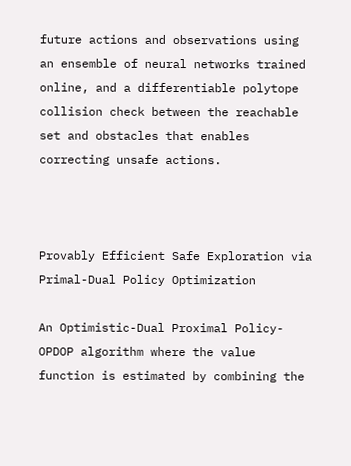future actions and observations using an ensemble of neural networks trained online, and a differentiable polytope collision check between the reachable set and obstacles that enables correcting unsafe actions.



Provably Efficient Safe Exploration via Primal-Dual Policy Optimization

An Optimistic-Dual Proximal Policy-OPDOP algorithm where the value function is estimated by combining the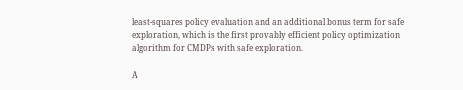least-squares policy evaluation and an additional bonus term for safe exploration, which is the first provably efficient policy optimization algorithm for CMDPs with safe exploration.

A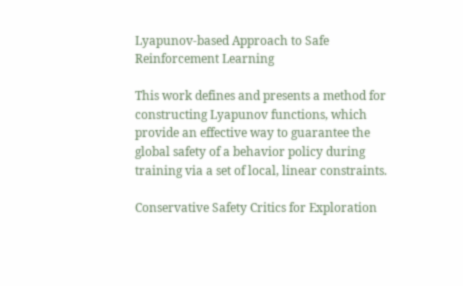Lyapunov-based Approach to Safe Reinforcement Learning

This work defines and presents a method for constructing Lyapunov functions, which provide an effective way to guarantee the global safety of a behavior policy during training via a set of local, linear constraints.

Conservative Safety Critics for Exploration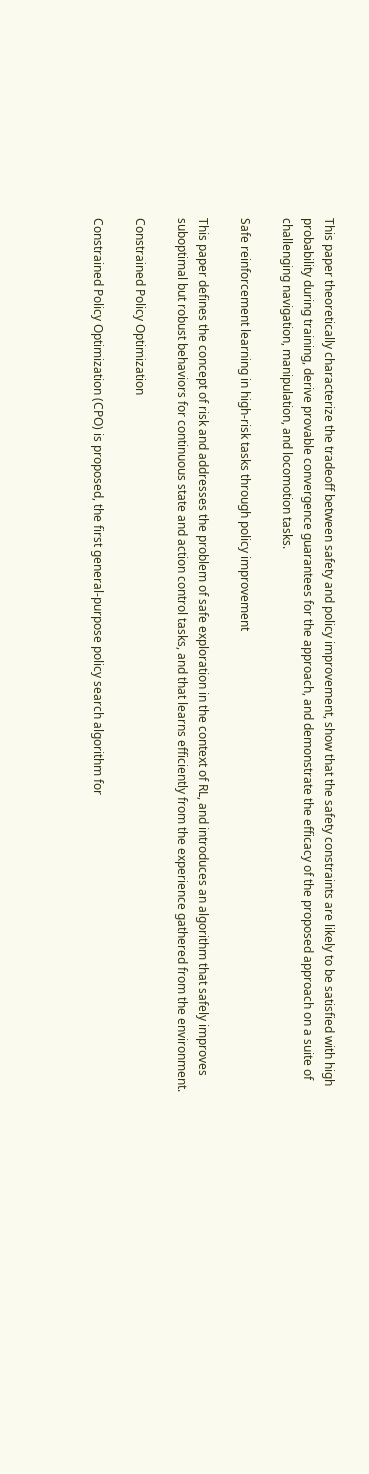This paper theoretically characterize the tradeoff between safety and policy improvement, show that the safety constraints are likely to be satisfied with high probability during training, derive provable convergence guarantees for the approach, and demonstrate the efficacy of the proposed approach on a suite of challenging navigation, manipulation, and locomotion tasks.

Safe reinforcement learning in high-risk tasks through policy improvement

This paper defines the concept of risk and addresses the problem of safe exploration in the context of RL, and introduces an algorithm that safely improves suboptimal but robust behaviors for continuous state and action control tasks, and that learns efficiently from the experience gathered from the environment.

Constrained Policy Optimization

Constrained Policy Optimization (CPO) is proposed, the first general-purpose policy search algorithm for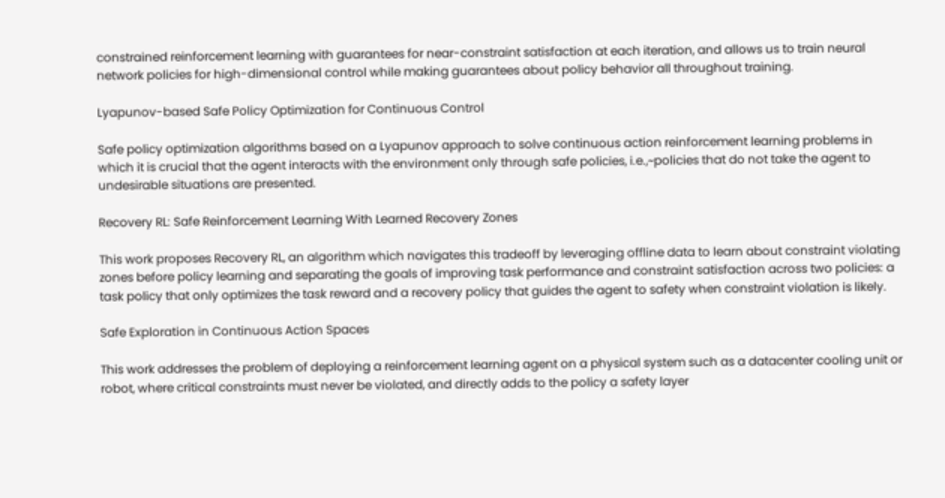constrained reinforcement learning with guarantees for near-constraint satisfaction at each iteration, and allows us to train neural network policies for high-dimensional control while making guarantees about policy behavior all throughout training.

Lyapunov-based Safe Policy Optimization for Continuous Control

Safe policy optimization algorithms based on a Lyapunov approach to solve continuous action reinforcement learning problems in which it is crucial that the agent interacts with the environment only through safe policies, i.e.,~policies that do not take the agent to undesirable situations are presented.

Recovery RL: Safe Reinforcement Learning With Learned Recovery Zones

This work proposes Recovery RL, an algorithm which navigates this tradeoff by leveraging offline data to learn about constraint violating zones before policy learning and separating the goals of improving task performance and constraint satisfaction across two policies: a task policy that only optimizes the task reward and a recovery policy that guides the agent to safety when constraint violation is likely.

Safe Exploration in Continuous Action Spaces

This work addresses the problem of deploying a reinforcement learning agent on a physical system such as a datacenter cooling unit or robot, where critical constraints must never be violated, and directly adds to the policy a safety layer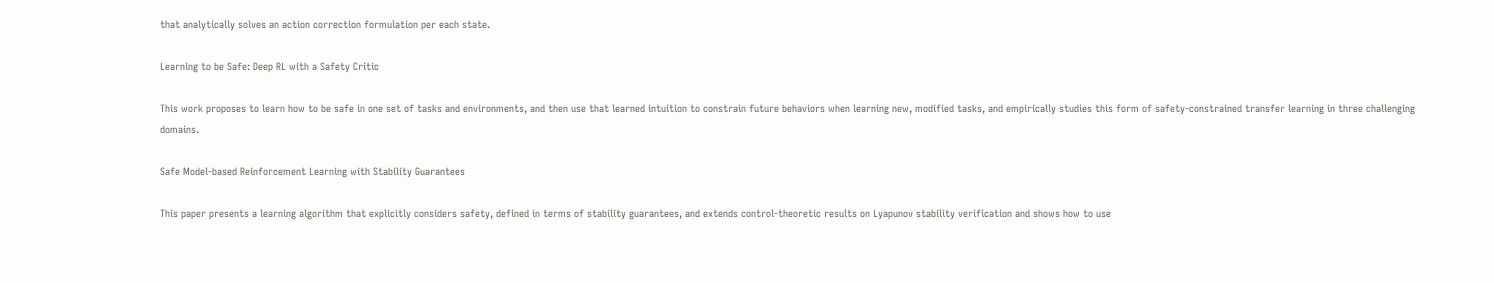that analytically solves an action correction formulation per each state.

Learning to be Safe: Deep RL with a Safety Critic

This work proposes to learn how to be safe in one set of tasks and environments, and then use that learned intuition to constrain future behaviors when learning new, modified tasks, and empirically studies this form of safety-constrained transfer learning in three challenging domains.

Safe Model-based Reinforcement Learning with Stability Guarantees

This paper presents a learning algorithm that explicitly considers safety, defined in terms of stability guarantees, and extends control-theoretic results on Lyapunov stability verification and shows how to use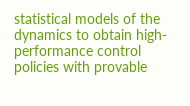statistical models of the dynamics to obtain high-performance control policies with provable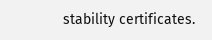stability certificates.